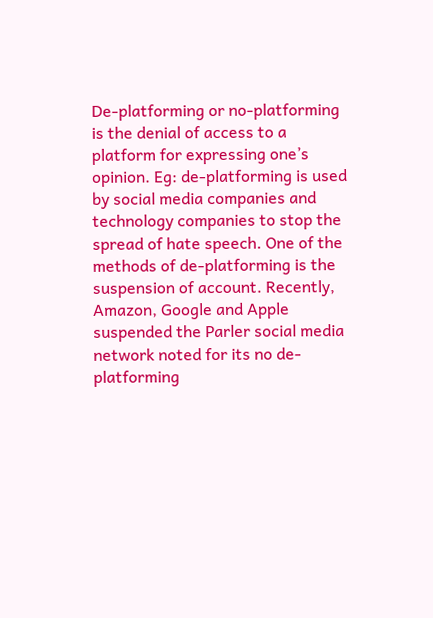De-platforming or no-platforming is the denial of access to a platform for expressing one’s opinion. Eg: de-platforming is used by social media companies and technology companies to stop the spread of hate speech. One of the methods of de-platforming is the suspension of account. Recently, Amazon, Google and Apple suspended the Parler social media network noted for its no de-platforming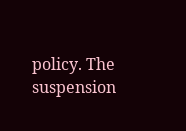policy. The suspension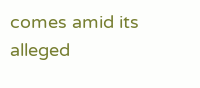comes amid its alleged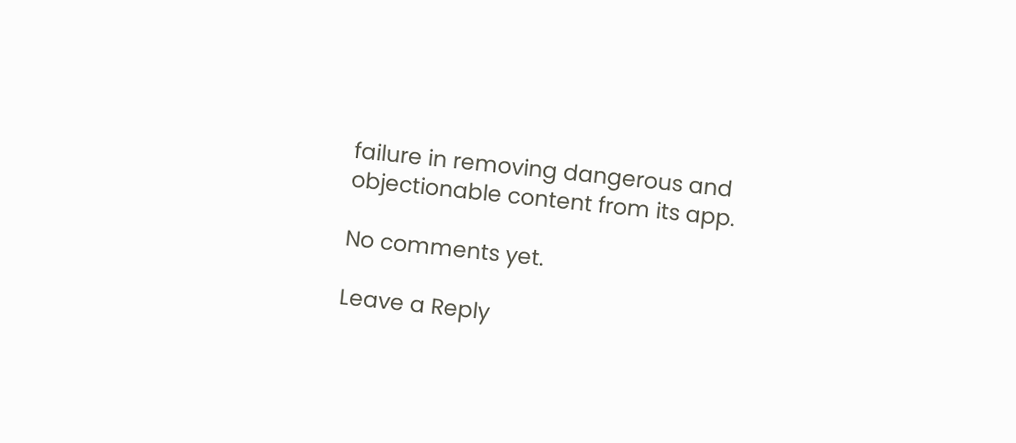failure in removing dangerous and objectionable content from its app.

No comments yet.

Leave a Reply